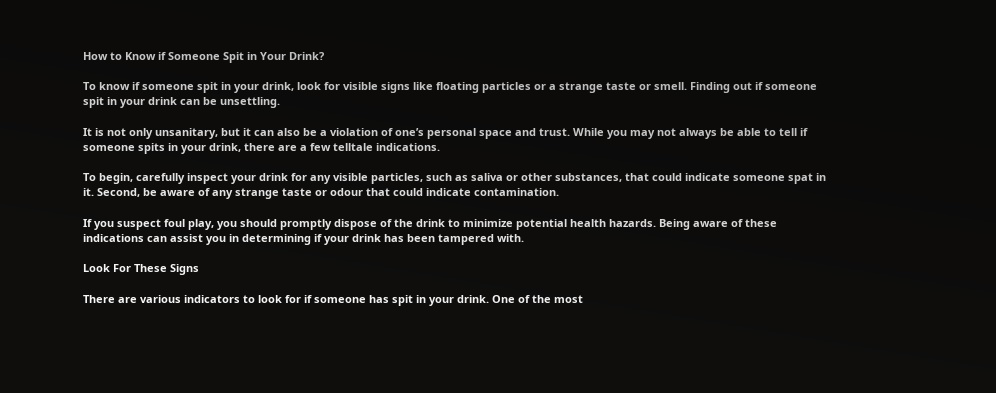How to Know if Someone Spit in Your Drink?

To know if someone spit in your drink, look for visible signs like floating particles or a strange taste or smell. Finding out if someone spit in your drink can be unsettling.

It is not only unsanitary, but it can also be a violation of one’s personal space and trust. While you may not always be able to tell if someone spits in your drink, there are a few telltale indications.

To begin, carefully inspect your drink for any visible particles, such as saliva or other substances, that could indicate someone spat in it. Second, be aware of any strange taste or odour that could indicate contamination.

If you suspect foul play, you should promptly dispose of the drink to minimize potential health hazards. Being aware of these indications can assist you in determining if your drink has been tampered with.

Look For These Signs

There are various indicators to look for if someone has spit in your drink. One of the most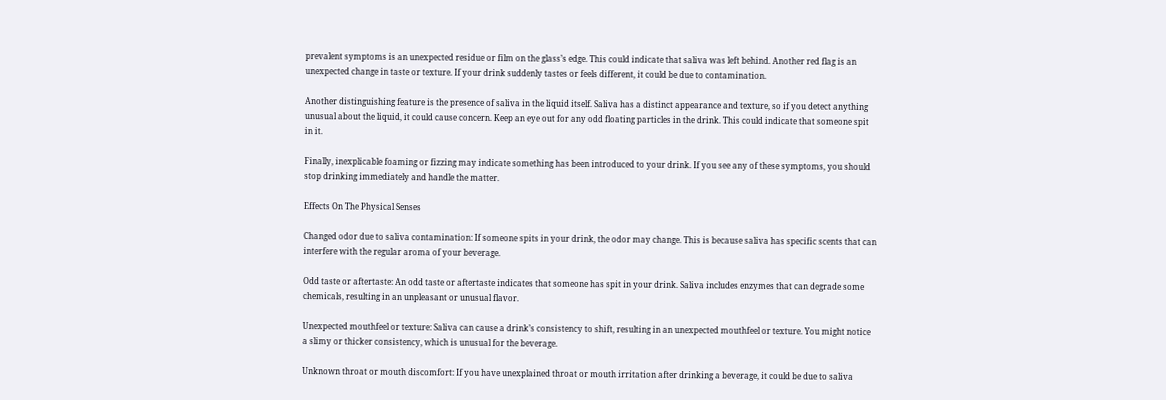prevalent symptoms is an unexpected residue or film on the glass’s edge. This could indicate that saliva was left behind. Another red flag is an unexpected change in taste or texture. If your drink suddenly tastes or feels different, it could be due to contamination.

Another distinguishing feature is the presence of saliva in the liquid itself. Saliva has a distinct appearance and texture, so if you detect anything unusual about the liquid, it could cause concern. Keep an eye out for any odd floating particles in the drink. This could indicate that someone spit in it.

Finally, inexplicable foaming or fizzing may indicate something has been introduced to your drink. If you see any of these symptoms, you should stop drinking immediately and handle the matter.

Effects On The Physical Senses

Changed odor due to saliva contamination: If someone spits in your drink, the odor may change. This is because saliva has specific scents that can interfere with the regular aroma of your beverage.

Odd taste or aftertaste: An odd taste or aftertaste indicates that someone has spit in your drink. Saliva includes enzymes that can degrade some chemicals, resulting in an unpleasant or unusual flavor.

Unexpected mouthfeel or texture: Saliva can cause a drink’s consistency to shift, resulting in an unexpected mouthfeel or texture. You might notice a slimy or thicker consistency, which is unusual for the beverage.

Unknown throat or mouth discomfort: If you have unexplained throat or mouth irritation after drinking a beverage, it could be due to saliva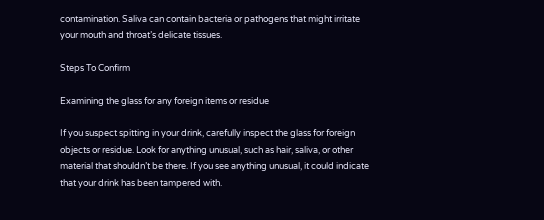contamination. Saliva can contain bacteria or pathogens that might irritate your mouth and throat’s delicate tissues.

Steps To Confirm

Examining the glass for any foreign items or residue

If you suspect spitting in your drink, carefully inspect the glass for foreign objects or residue. Look for anything unusual, such as hair, saliva, or other material that shouldn’t be there. If you see anything unusual, it could indicate that your drink has been tampered with.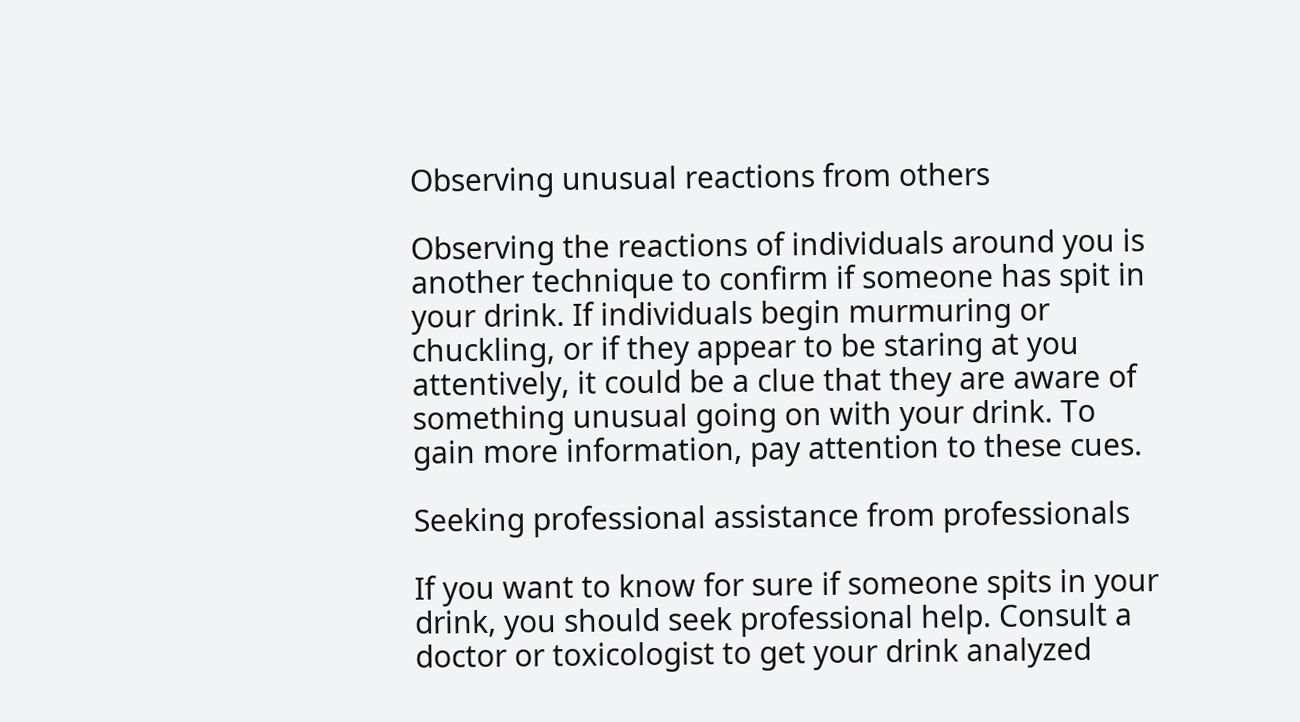Observing unusual reactions from others

Observing the reactions of individuals around you is another technique to confirm if someone has spit in your drink. If individuals begin murmuring or chuckling, or if they appear to be staring at you attentively, it could be a clue that they are aware of something unusual going on with your drink. To gain more information, pay attention to these cues.

Seeking professional assistance from professionals

If you want to know for sure if someone spits in your drink, you should seek professional help. Consult a doctor or toxicologist to get your drink analyzed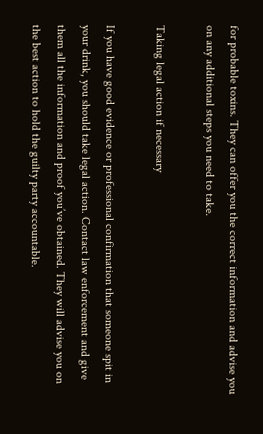for probable toxins. They can offer you the correct information and advise you on any additional steps you need to take.

Taking legal action if necessary

If you have good evidence or professional confirmation that someone spit in your drink, you should take legal action. Contact law enforcement and give them all the information and proof you’ve obtained. They will advise you on the best action to hold the guilty party accountable.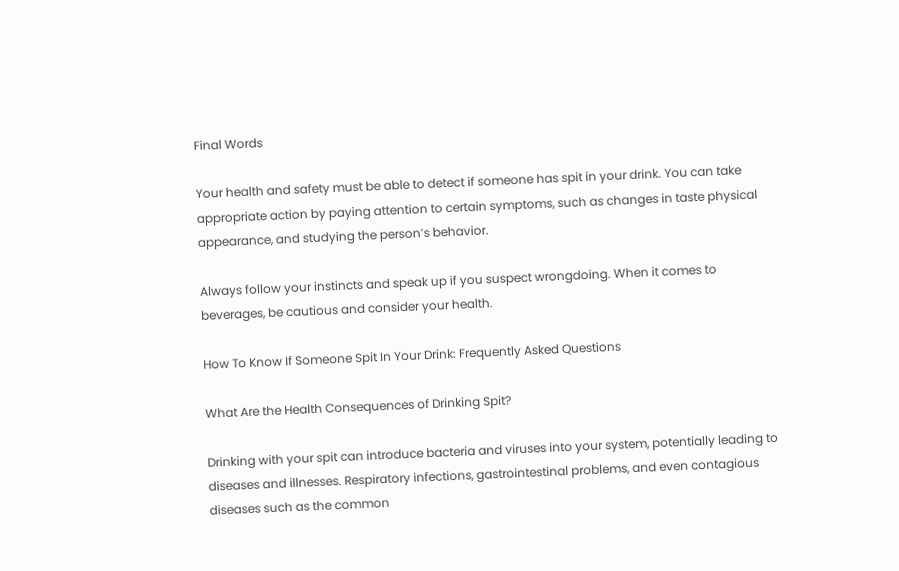Final Words

Your health and safety must be able to detect if someone has spit in your drink. You can take appropriate action by paying attention to certain symptoms, such as changes in taste physical appearance, and studying the person’s behavior.

Always follow your instincts and speak up if you suspect wrongdoing. When it comes to beverages, be cautious and consider your health.

How To Know If Someone Spit In Your Drink: Frequently Asked Questions

What Are the Health Consequences of Drinking Spit?

Drinking with your spit can introduce bacteria and viruses into your system, potentially leading to diseases and illnesses. Respiratory infections, gastrointestinal problems, and even contagious diseases such as the common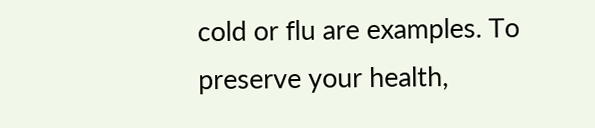cold or flu are examples. To preserve your health,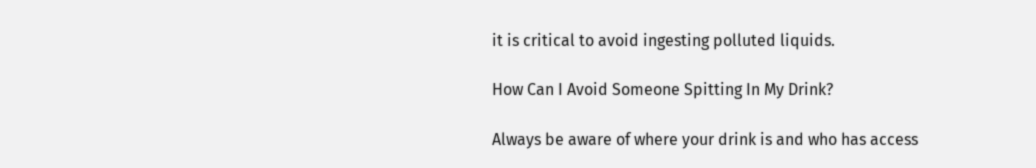it is critical to avoid ingesting polluted liquids.

How Can I Avoid Someone Spitting In My Drink?

Always be aware of where your drink is and who has access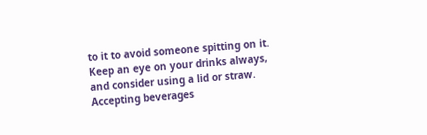to it to avoid someone spitting on it. Keep an eye on your drinks always, and consider using a lid or straw. Accepting beverages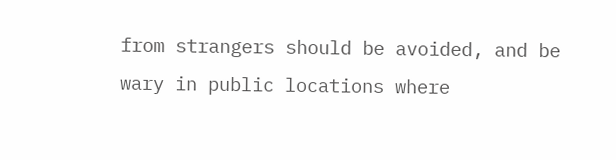from strangers should be avoided, and be wary in public locations where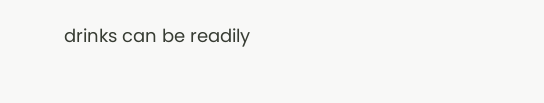drinks can be readily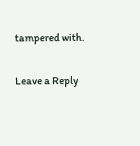tampered with.

Leave a Reply